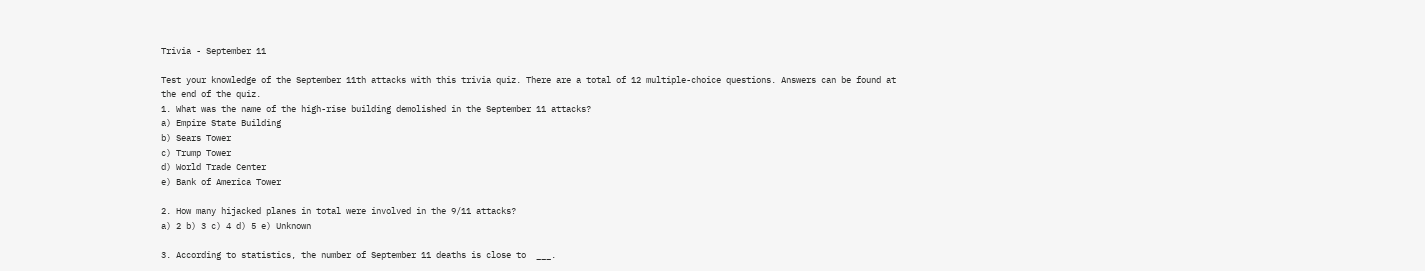Trivia - September 11

Test your knowledge of the September 11th attacks with this trivia quiz. There are a total of 12 multiple-choice questions. Answers can be found at the end of the quiz.
1. What was the name of the high-rise building demolished in the September 11 attacks?
a) Empire State Building
b) Sears Tower
c) Trump Tower
d) World Trade Center
e) Bank of America Tower

2. How many hijacked planes in total were involved in the 9/11 attacks?
a) 2 b) 3 c) 4 d) 5 e) Unknown

3. According to statistics, the number of September 11 deaths is close to  ___.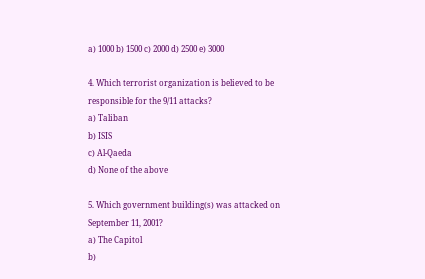a) 1000 b) 1500 c) 2000 d) 2500 e) 3000

4. Which terrorist organization is believed to be responsible for the 9/11 attacks?
a) Taliban
b) ISIS
c) Al-Qaeda
d) None of the above

5. Which government building(s) was attacked on September 11, 2001?
a) The Capitol
b)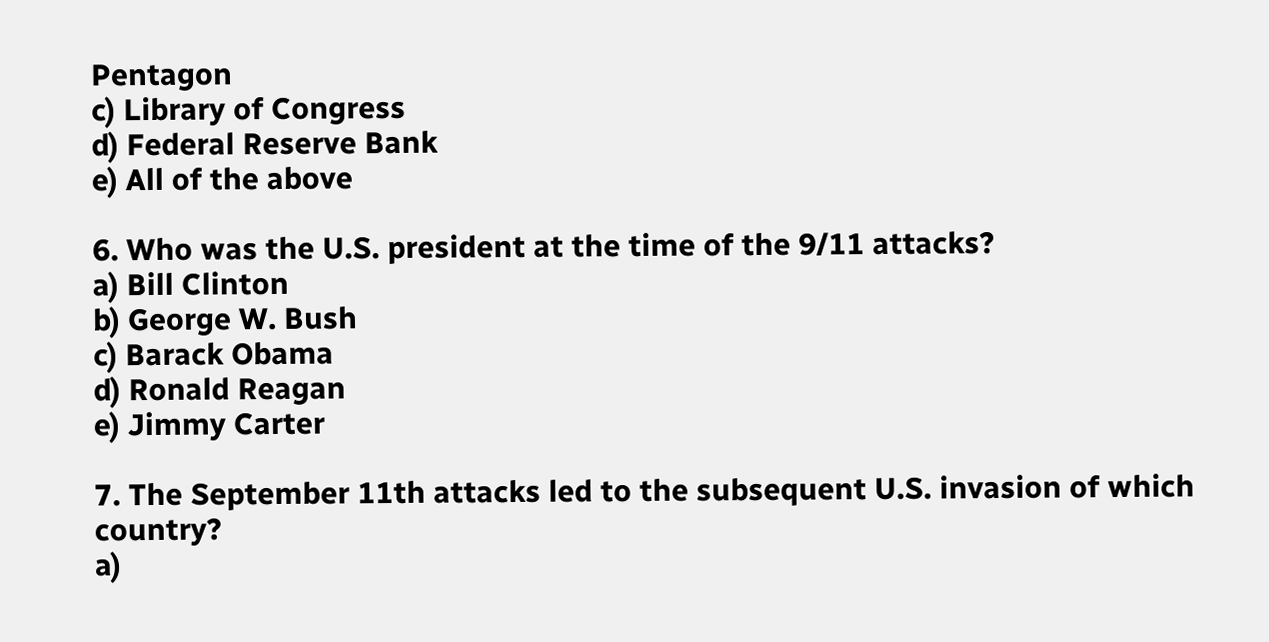Pentagon
c) Library of Congress
d) Federal Reserve Bank
e) All of the above

6. Who was the U.S. president at the time of the 9/11 attacks?
a) Bill Clinton
b) George W. Bush
c) Barack Obama
d) Ronald Reagan
e) Jimmy Carter

7. The September 11th attacks led to the subsequent U.S. invasion of which country?
a)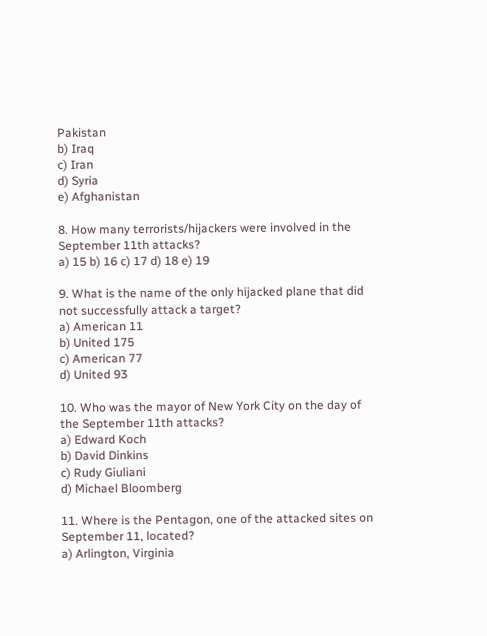Pakistan
b) Iraq
c) Iran
d) Syria
e) Afghanistan

8. How many terrorists/hijackers were involved in the September 11th attacks?
a) 15 b) 16 c) 17 d) 18 e) 19

9. What is the name of the only hijacked plane that did not successfully attack a target?
a) American 11
b) United 175
c) American 77
d) United 93

10. Who was the mayor of New York City on the day of the September 11th attacks?
a) Edward Koch
b) David Dinkins
c) Rudy Giuliani
d) Michael Bloomberg

11. Where is the Pentagon, one of the attacked sites on September 11, located?
a) Arlington, Virginia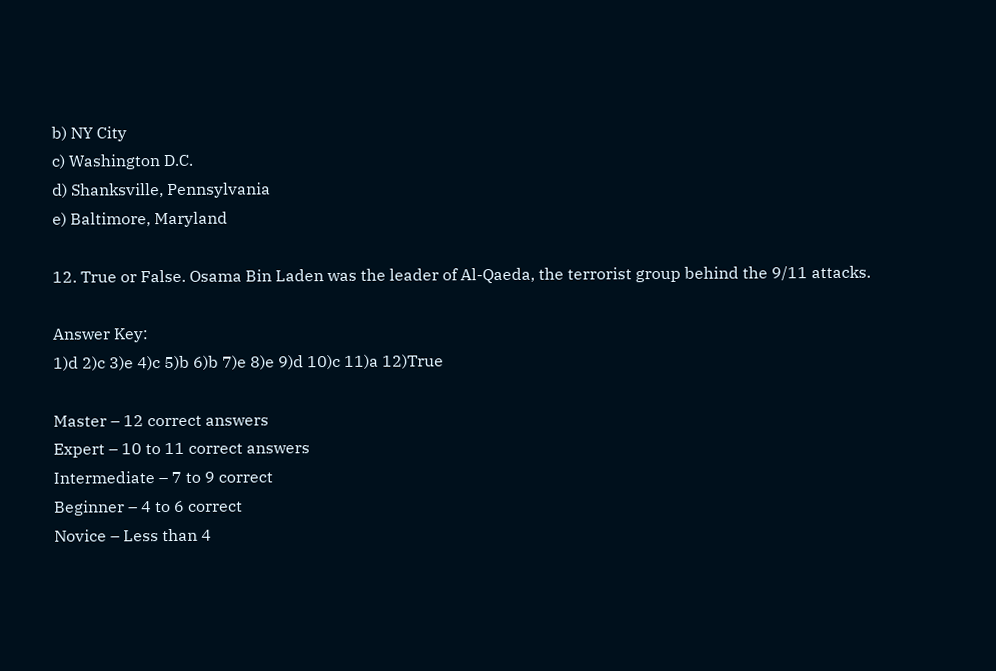b) NY City
c) Washington D.C.
d) Shanksville, Pennsylvania
e) Baltimore, Maryland

12. True or False. Osama Bin Laden was the leader of Al-Qaeda, the terrorist group behind the 9/11 attacks.

Answer Key:
1)d 2)c 3)e 4)c 5)b 6)b 7)e 8)e 9)d 10)c 11)a 12)True

Master – 12 correct answers
Expert – 10 to 11 correct answers
Intermediate – 7 to 9 correct
Beginner – 4 to 6 correct
Novice – Less than 4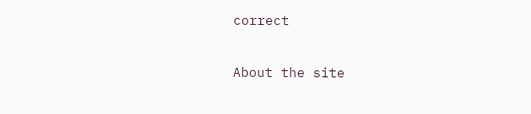correct

About the site